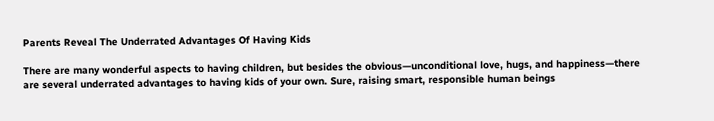Parents Reveal The Underrated Advantages Of Having Kids

There are many wonderful aspects to having children, but besides the obvious—unconditional love, hugs, and happiness—there are several underrated advantages to having kids of your own. Sure, raising smart, responsible human beings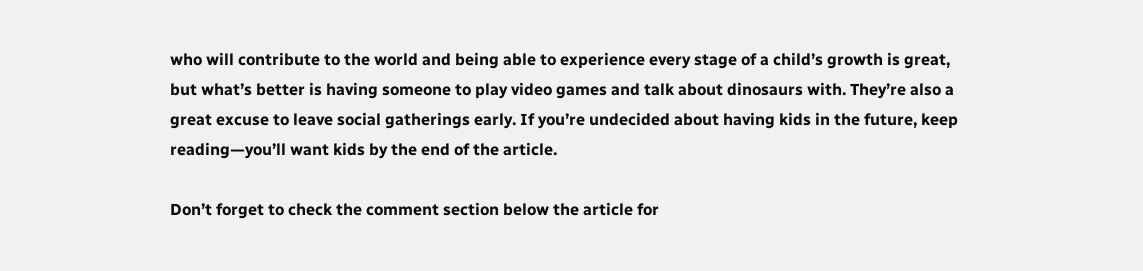who will contribute to the world and being able to experience every stage of a child’s growth is great, but what’s better is having someone to play video games and talk about dinosaurs with. They’re also a great excuse to leave social gatherings early. If you’re undecided about having kids in the future, keep reading—you’ll want kids by the end of the article.

Don’t forget to check the comment section below the article for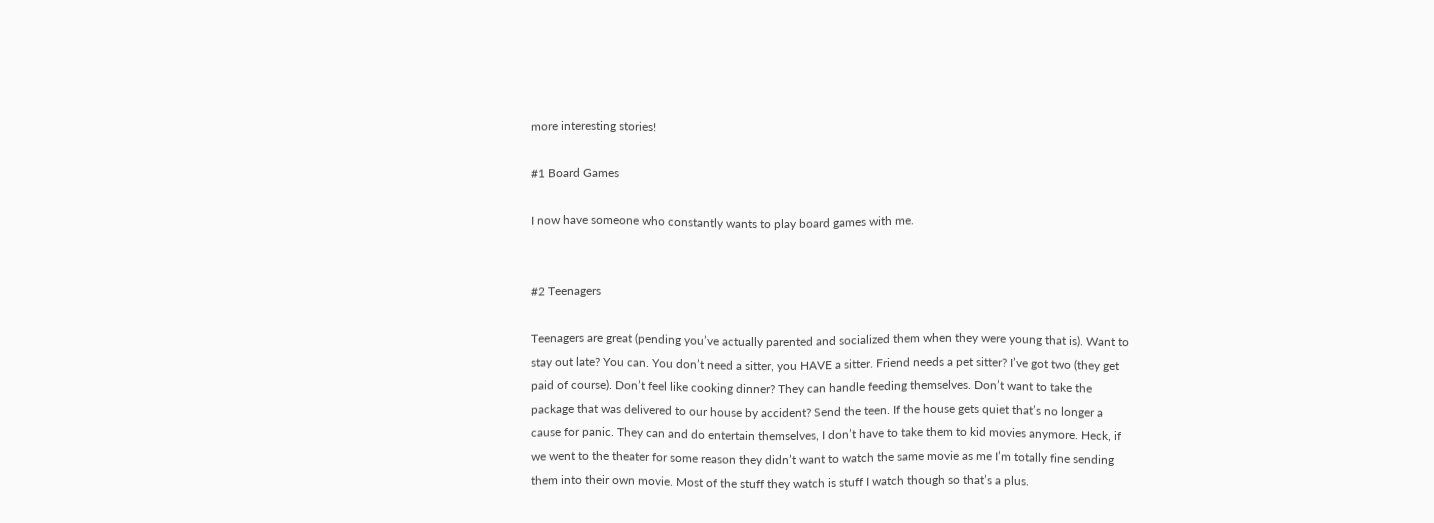more interesting stories!

#1 Board Games

I now have someone who constantly wants to play board games with me.


#2 Teenagers

Teenagers are great (pending you’ve actually parented and socialized them when they were young that is). Want to stay out late? You can. You don’t need a sitter, you HAVE a sitter. Friend needs a pet sitter? I’ve got two (they get paid of course). Don’t feel like cooking dinner? They can handle feeding themselves. Don’t want to take the package that was delivered to our house by accident? Send the teen. If the house gets quiet that’s no longer a cause for panic. They can and do entertain themselves, I don’t have to take them to kid movies anymore. Heck, if we went to the theater for some reason they didn’t want to watch the same movie as me I’m totally fine sending them into their own movie. Most of the stuff they watch is stuff I watch though so that’s a plus.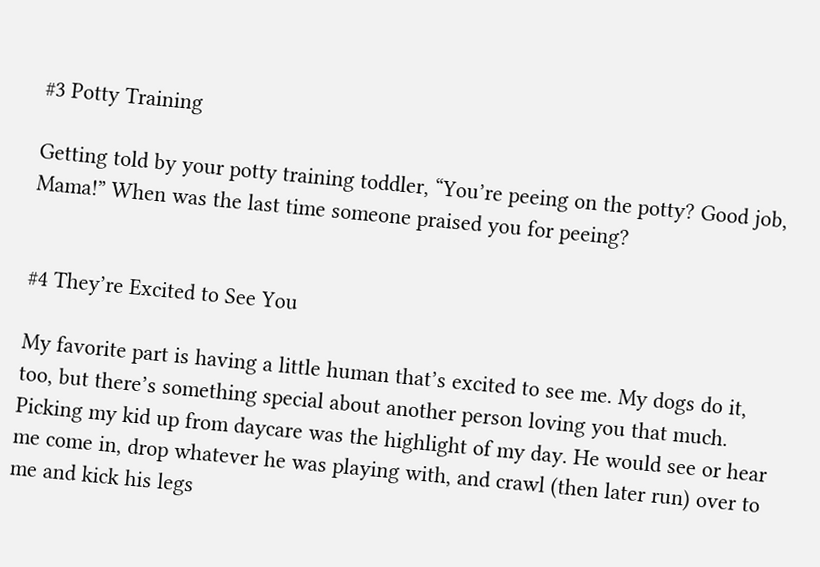#3 Potty Training

Getting told by your potty training toddler, “You’re peeing on the potty? Good job, Mama!” When was the last time someone praised you for peeing?


#4 They’re Excited to See You

My favorite part is having a little human that’s excited to see me. My dogs do it, too, but there’s something special about another person loving you that much. Picking my kid up from daycare was the highlight of my day. He would see or hear me come in, drop whatever he was playing with, and crawl (then later run) over to me and kick his legs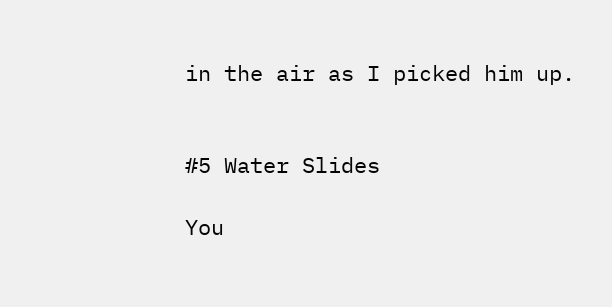in the air as I picked him up.


#5 Water Slides

You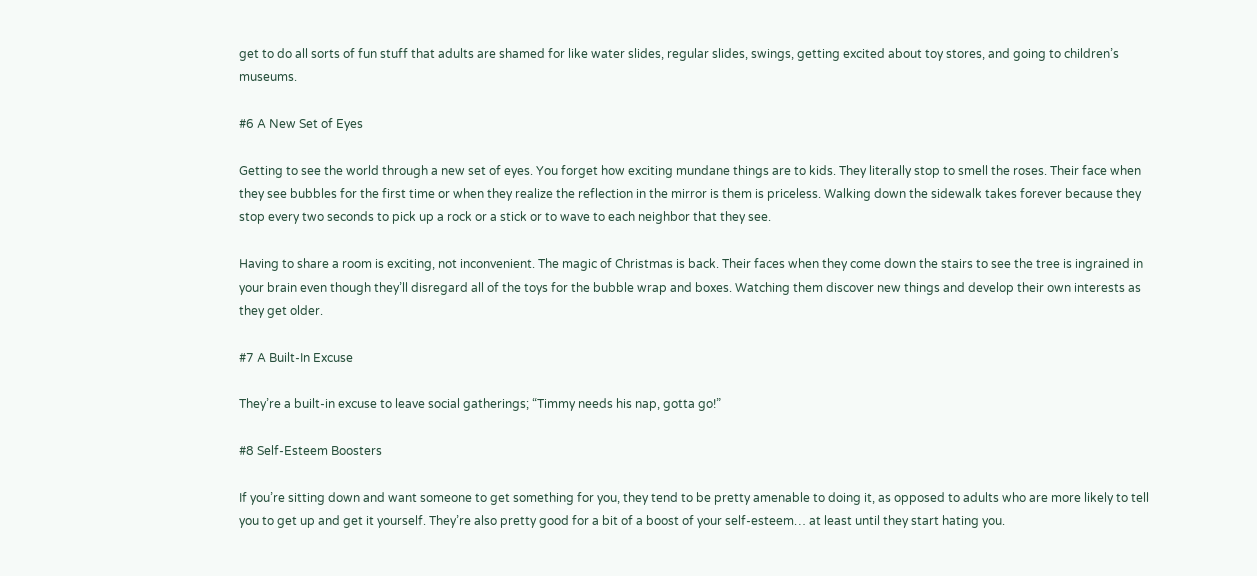get to do all sorts of fun stuff that adults are shamed for like water slides, regular slides, swings, getting excited about toy stores, and going to children’s museums.

#6 A New Set of Eyes

Getting to see the world through a new set of eyes. You forget how exciting mundane things are to kids. They literally stop to smell the roses. Their face when they see bubbles for the first time or when they realize the reflection in the mirror is them is priceless. Walking down the sidewalk takes forever because they stop every two seconds to pick up a rock or a stick or to wave to each neighbor that they see.

Having to share a room is exciting, not inconvenient. The magic of Christmas is back. Their faces when they come down the stairs to see the tree is ingrained in your brain even though they’ll disregard all of the toys for the bubble wrap and boxes. Watching them discover new things and develop their own interests as they get older.

#7 A Built-In Excuse

They’re a built-in excuse to leave social gatherings; “Timmy needs his nap, gotta go!”

#8 Self-Esteem Boosters

If you’re sitting down and want someone to get something for you, they tend to be pretty amenable to doing it, as opposed to adults who are more likely to tell you to get up and get it yourself. They’re also pretty good for a bit of a boost of your self-esteem… at least until they start hating you.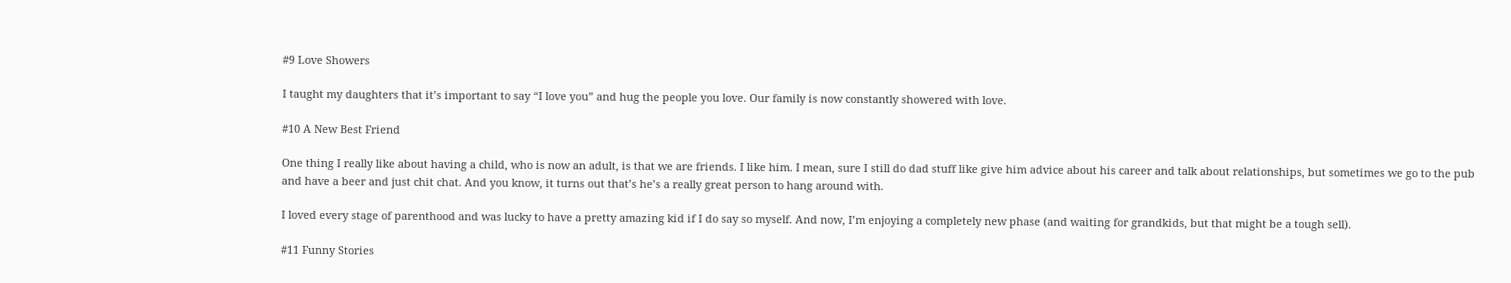#9 Love Showers

I taught my daughters that it’s important to say “I love you” and hug the people you love. Our family is now constantly showered with love.

#10 A New Best Friend

One thing I really like about having a child, who is now an adult, is that we are friends. I like him. I mean, sure I still do dad stuff like give him advice about his career and talk about relationships, but sometimes we go to the pub and have a beer and just chit chat. And you know, it turns out that’s he’s a really great person to hang around with.

I loved every stage of parenthood and was lucky to have a pretty amazing kid if I do say so myself. And now, I’m enjoying a completely new phase (and waiting for grandkids, but that might be a tough sell).

#11 Funny Stories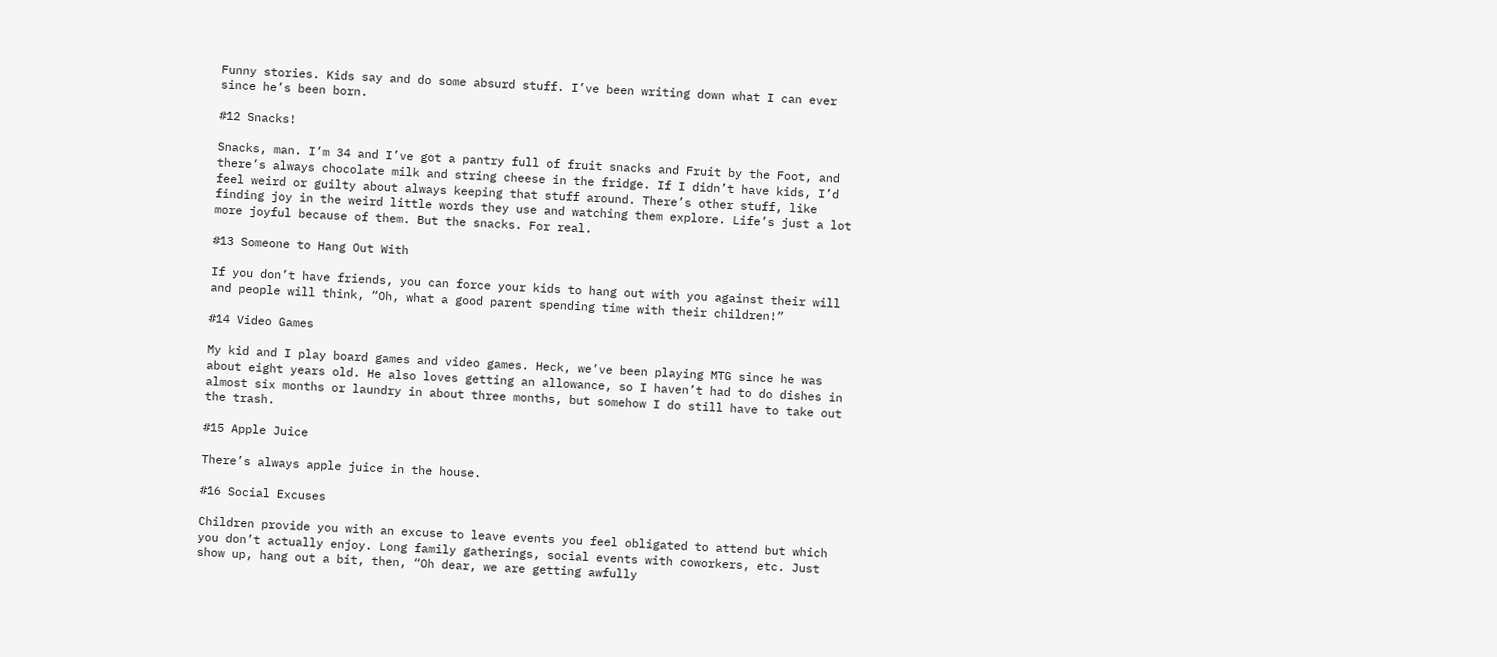Funny stories. Kids say and do some absurd stuff. I’ve been writing down what I can ever since he’s been born.

#12 Snacks!

Snacks, man. I’m 34 and I’ve got a pantry full of fruit snacks and Fruit by the Foot, and there’s always chocolate milk and string cheese in the fridge. If I didn’t have kids, I’d feel weird or guilty about always keeping that stuff around. There’s other stuff, like finding joy in the weird little words they use and watching them explore. Life’s just a lot more joyful because of them. But the snacks. For real.

#13 Someone to Hang Out With

If you don’t have friends, you can force your kids to hang out with you against their will and people will think, “Oh, what a good parent spending time with their children!”

#14 Video Games

My kid and I play board games and video games. Heck, we’ve been playing MTG since he was about eight years old. He also loves getting an allowance, so I haven’t had to do dishes in almost six months or laundry in about three months, but somehow I do still have to take out the trash.

#15 Apple Juice

There’s always apple juice in the house.

#16 Social Excuses

Children provide you with an excuse to leave events you feel obligated to attend but which you don’t actually enjoy. Long family gatherings, social events with coworkers, etc. Just show up, hang out a bit, then, “Oh dear, we are getting awfully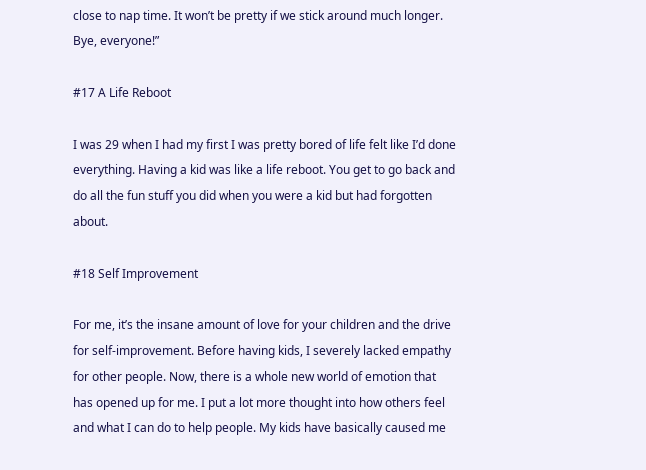close to nap time. It won’t be pretty if we stick around much longer. Bye, everyone!”

#17 A Life Reboot

I was 29 when I had my first I was pretty bored of life felt like I’d done everything. Having a kid was like a life reboot. You get to go back and do all the fun stuff you did when you were a kid but had forgotten about.

#18 Self Improvement

For me, it’s the insane amount of love for your children and the drive for self-improvement. Before having kids, I severely lacked empathy for other people. Now, there is a whole new world of emotion that has opened up for me. I put a lot more thought into how others feel and what I can do to help people. My kids have basically caused me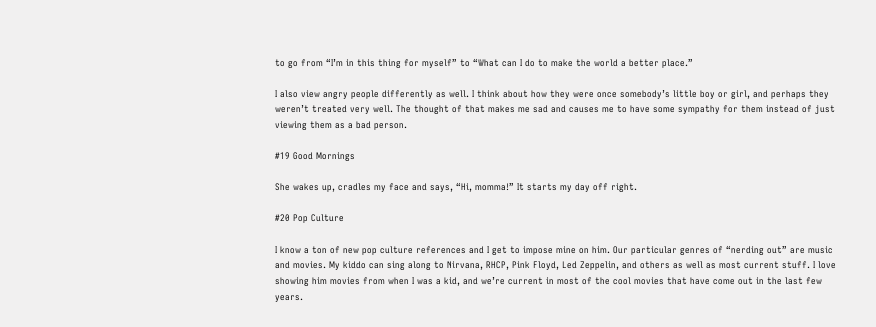to go from “I’m in this thing for myself” to “What can I do to make the world a better place.”

I also view angry people differently as well. I think about how they were once somebody’s little boy or girl, and perhaps they weren’t treated very well. The thought of that makes me sad and causes me to have some sympathy for them instead of just viewing them as a bad person.

#19 Good Mornings

She wakes up, cradles my face and says, “Hi, momma!” It starts my day off right.

#20 Pop Culture

I know a ton of new pop culture references and I get to impose mine on him. Our particular genres of “nerding out” are music and movies. My kiddo can sing along to Nirvana, RHCP, Pink Floyd, Led Zeppelin, and others as well as most current stuff. I love showing him movies from when I was a kid, and we’re current in most of the cool movies that have come out in the last few years.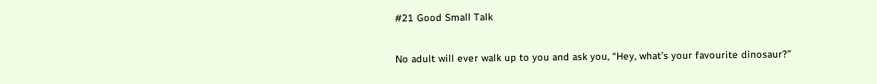#21 Good Small Talk

No adult will ever walk up to you and ask you, “Hey, what’s your favourite dinosaur?”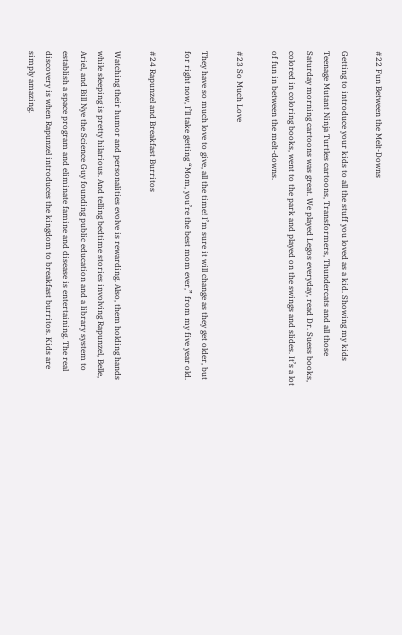#22 Fun Between the Melt-Downs

Getting to introduce your kids to all the stuff you loved as a kid. Showing my kids Teenage Mutant Ninja Turtles cartoons, Transformers, Thundercats and all those Saturday morning cartoons was great. We played Legos everyday, read Dr. Suess books, colored in coloring books, went to the park and played on the swings and slides. It’s a lot of fun in between the melt-downs.

#23 So Much Love

They have so much love to give, all the time! I’m sure it will change as they get older, but for right now, I’ll take getting “Mom, you’re the best mom ever,” from my five year old.

#24 Rapunzel and Breakfast Burritos

Watching their humor and personalities evolve is rewarding. Also, them holding hands while sleeping is pretty hilarious. And telling bedtime stories involving Rapunzel, Belle, Ariel, and Bill Nye the Science Guy founding public education and a library system to establish a space program and eliminate famine and disease is entertaining. The real discovery is when Rapunzel introduces the kingdom to breakfast burritos. Kids are simply amazing.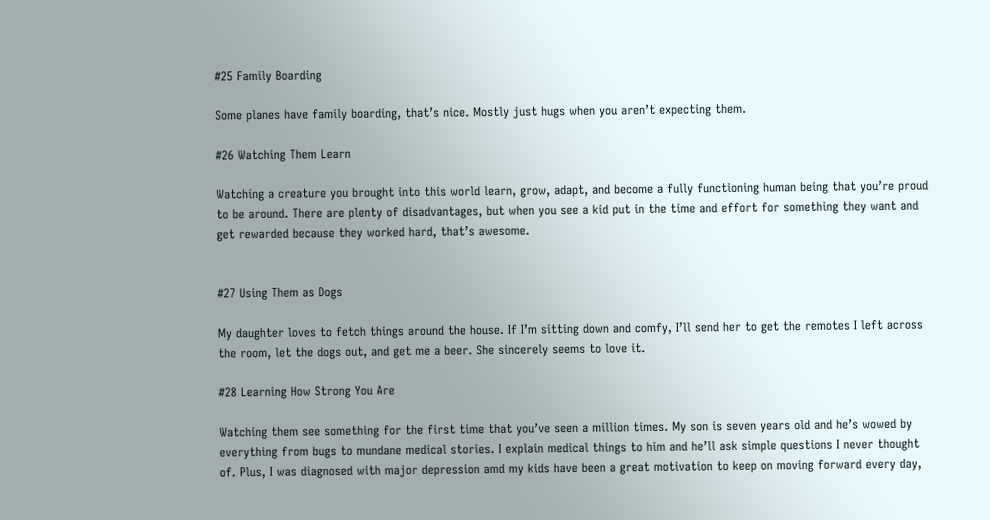#25 Family Boarding

Some planes have family boarding, that’s nice. Mostly just hugs when you aren’t expecting them.

#26 Watching Them Learn

Watching a creature you brought into this world learn, grow, adapt, and become a fully functioning human being that you’re proud to be around. There are plenty of disadvantages, but when you see a kid put in the time and effort for something they want and get rewarded because they worked hard, that’s awesome.


#27 Using Them as Dogs

My daughter loves to fetch things around the house. If I’m sitting down and comfy, I’ll send her to get the remotes I left across the room, let the dogs out, and get me a beer. She sincerely seems to love it.

#28 Learning How Strong You Are

Watching them see something for the first time that you’ve seen a million times. My son is seven years old and he’s wowed by everything from bugs to mundane medical stories. I explain medical things to him and he’ll ask simple questions I never thought of. Plus, I was diagnosed with major depression amd my kids have been a great motivation to keep on moving forward every day,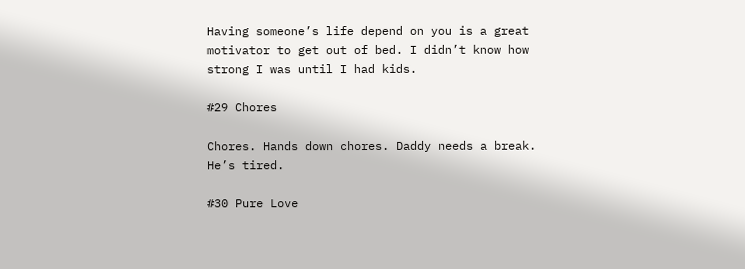Having someone’s life depend on you is a great motivator to get out of bed. I didn’t know how strong I was until I had kids.

#29 Chores

Chores. Hands down chores. Daddy needs a break. He’s tired.

#30 Pure Love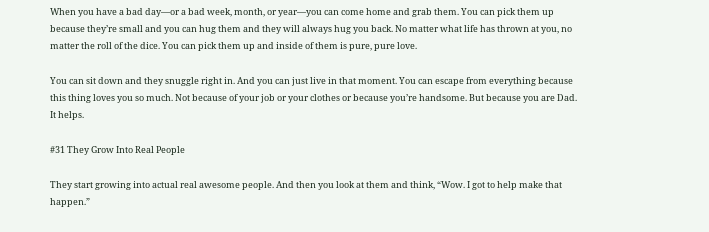When you have a bad day—or a bad week, month, or year—you can come home and grab them. You can pick them up because they’re small and you can hug them and they will always hug you back. No matter what life has thrown at you, no matter the roll of the dice. You can pick them up and inside of them is pure, pure love.

You can sit down and they snuggle right in. And you can just live in that moment. You can escape from everything because this thing loves you so much. Not because of your job or your clothes or because you’re handsome. But because you are Dad. It helps.

#31 They Grow Into Real People

They start growing into actual real awesome people. And then you look at them and think, “Wow. I got to help make that happen.”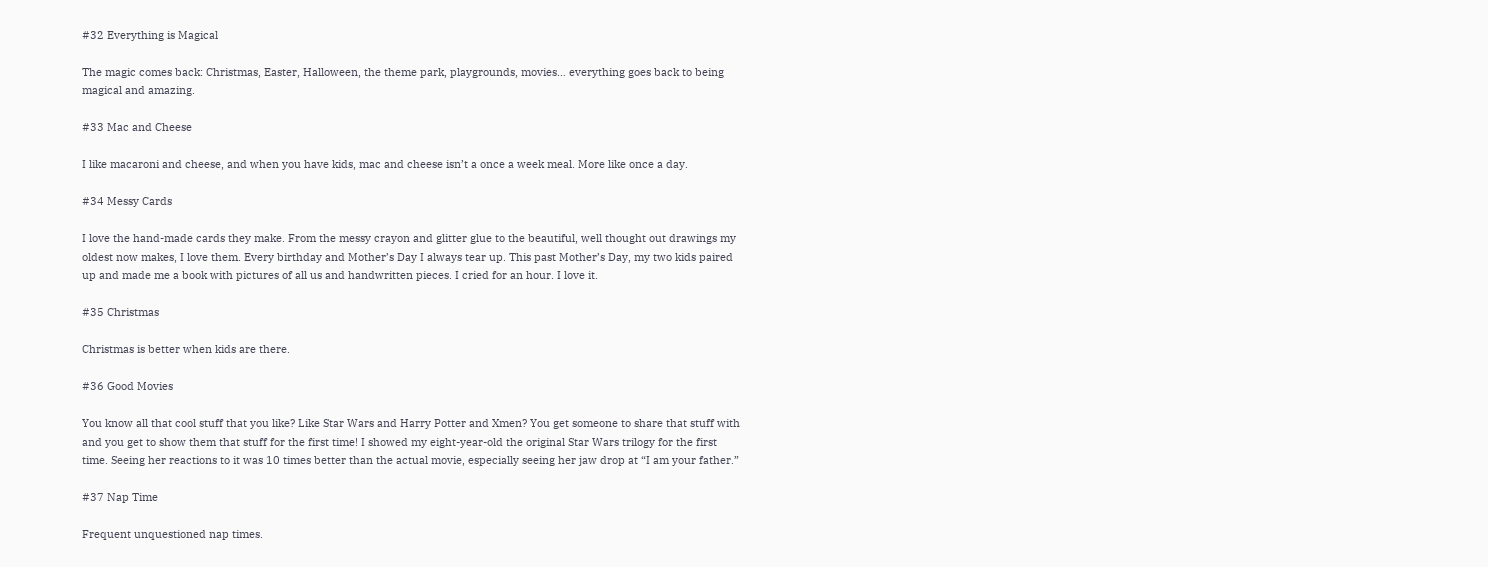#32 Everything is Magical

The magic comes back: Christmas, Easter, Halloween, the theme park, playgrounds, movies… everything goes back to being magical and amazing.

#33 Mac and Cheese

I like macaroni and cheese, and when you have kids, mac and cheese isn’t a once a week meal. More like once a day.

#34 Messy Cards

I love the hand-made cards they make. From the messy crayon and glitter glue to the beautiful, well thought out drawings my oldest now makes, I love them. Every birthday and Mother’s Day I always tear up. This past Mother’s Day, my two kids paired up and made me a book with pictures of all us and handwritten pieces. I cried for an hour. I love it.

#35 Christmas

Christmas is better when kids are there.

#36 Good Movies

You know all that cool stuff that you like? Like Star Wars and Harry Potter and Xmen? You get someone to share that stuff with and you get to show them that stuff for the first time! I showed my eight-year-old the original Star Wars trilogy for the first time. Seeing her reactions to it was 10 times better than the actual movie, especially seeing her jaw drop at “I am your father.”

#37 Nap Time

Frequent unquestioned nap times.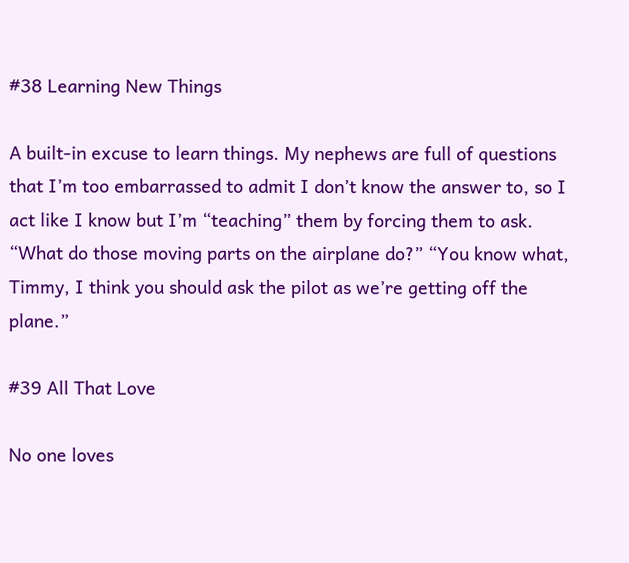#38 Learning New Things

A built-in excuse to learn things. My nephews are full of questions that I’m too embarrassed to admit I don’t know the answer to, so I act like I know but I’m “teaching” them by forcing them to ask. “What do those moving parts on the airplane do?” “You know what, Timmy, I think you should ask the pilot as we’re getting off the plane.”

#39 All That Love

No one loves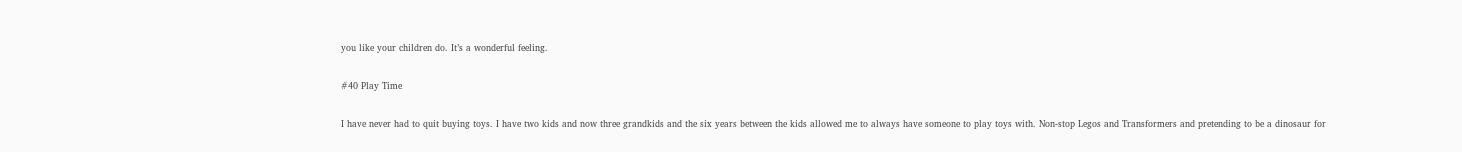you like your children do. It’s a wonderful feeling.

#40 Play Time

I have never had to quit buying toys. I have two kids and now three grandkids and the six years between the kids allowed me to always have someone to play toys with. Non-stop Legos and Transformers and pretending to be a dinosaur for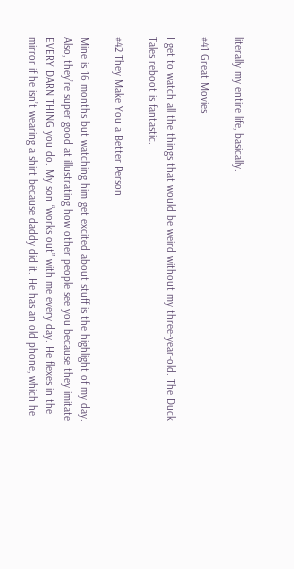literally my entire life, basically.

#41 Great Movies

I get to watch all the things that would be weird without my three-year-old. The Duck Tales reboot is fantastic.

#42 They Make You a Better Person

Mine is 16 months but watching him get excited about stuff is the highlight of my day. Also, they’re super good at illustrating how other people see you because they imitate EVERY DARN THING you do. My son “works out” with me every day. He flexes in the mirror if he isn’t wearing a shirt because daddy did it. He has an old phone, which he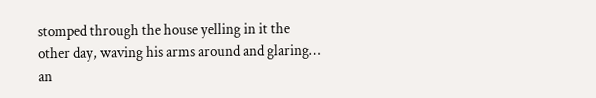stomped through the house yelling in it the other day, waving his arms around and glaring… an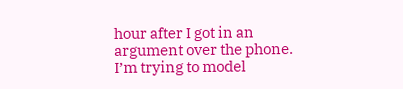hour after I got in an argument over the phone. I’m trying to model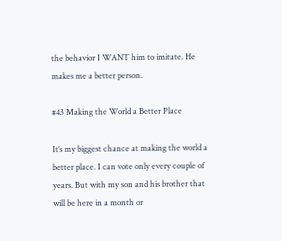the behavior I WANT him to imitate. He makes me a better person.

#43 Making the World a Better Place

It’s my biggest chance at making the world a better place. I can vote only every couple of years. But with my son and his brother that will be here in a month or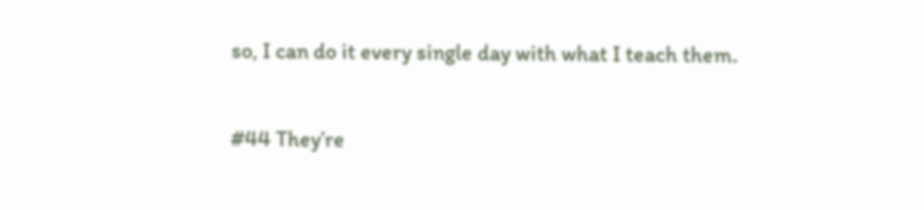so, I can do it every single day with what I teach them.

#44 They’re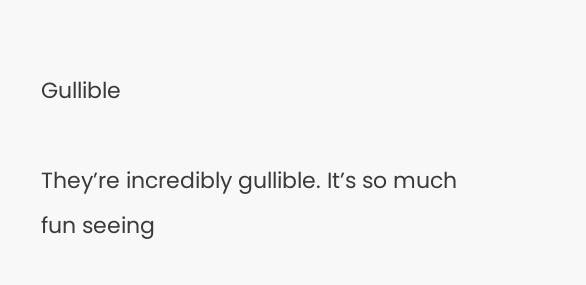Gullible

They’re incredibly gullible. It’s so much fun seeing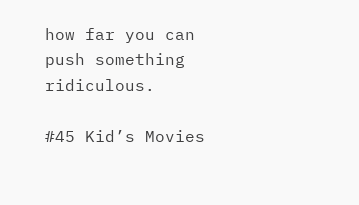how far you can push something ridiculous.

#45 Kid’s Movies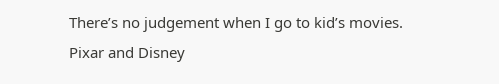There’s no judgement when I go to kid’s movies. Pixar and Disney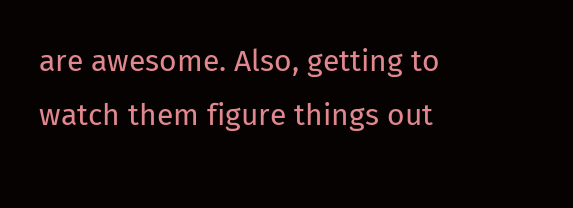are awesome. Also, getting to watch them figure things out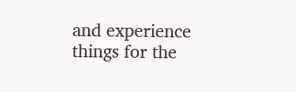and experience things for the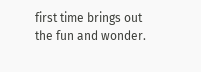first time brings out the fun and wonder.